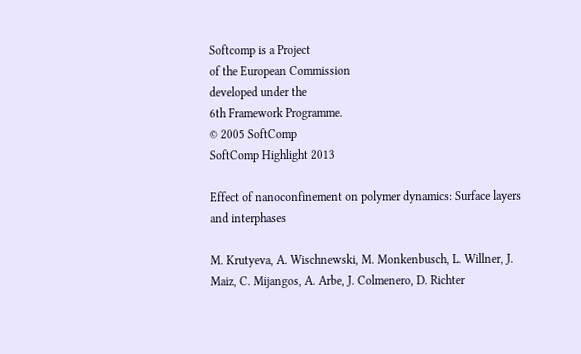Softcomp is a Project
of the European Commission
developed under the
6th Framework Programme.
© 2005 SoftComp
SoftComp Highlight 2013

Effect of nanoconfinement on polymer dynamics: Surface layers and interphases

M. Krutyeva, A. Wischnewski, M. Monkenbusch, L. Willner, J. Maiz, C. Mijangos, A. Arbe, J. Colmenero, D. Richter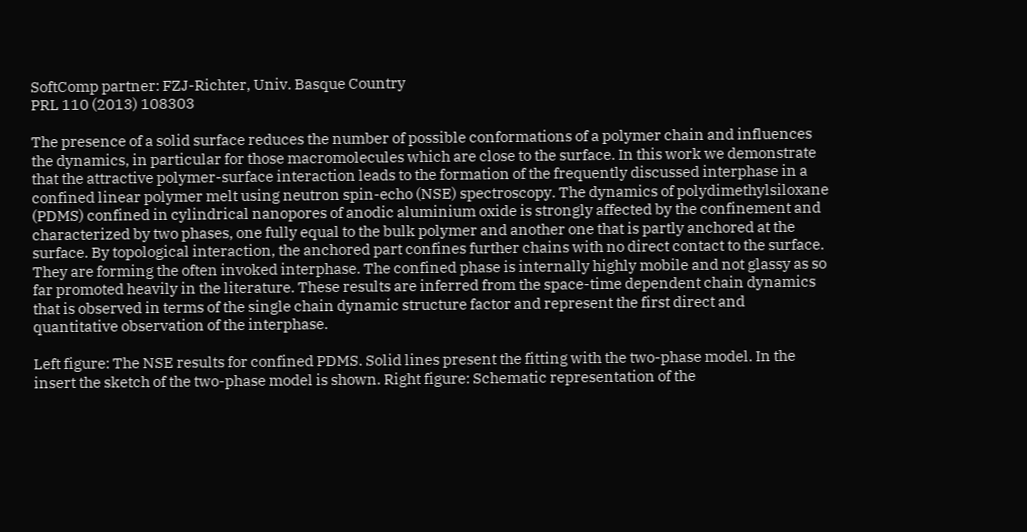SoftComp partner: FZJ-Richter, Univ. Basque Country
PRL 110 (2013) 108303

The presence of a solid surface reduces the number of possible conformations of a polymer chain and influences the dynamics, in particular for those macromolecules which are close to the surface. In this work we demonstrate that the attractive polymer-surface interaction leads to the formation of the frequently discussed interphase in a confined linear polymer melt using neutron spin-echo (NSE) spectroscopy. The dynamics of polydimethylsiloxane (PDMS) confined in cylindrical nanopores of anodic aluminium oxide is strongly affected by the confinement and characterized by two phases, one fully equal to the bulk polymer and another one that is partly anchored at the surface. By topological interaction, the anchored part confines further chains with no direct contact to the surface. They are forming the often invoked interphase. The confined phase is internally highly mobile and not glassy as so far promoted heavily in the literature. These results are inferred from the space-time dependent chain dynamics that is observed in terms of the single chain dynamic structure factor and represent the first direct and quantitative observation of the interphase.

Left figure: The NSE results for confined PDMS. Solid lines present the fitting with the two-phase model. In the insert the sketch of the two-phase model is shown. Right figure: Schematic representation of the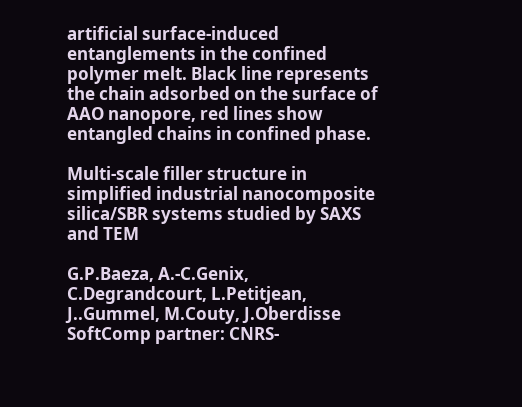artificial surface-induced entanglements in the confined polymer melt. Black line represents the chain adsorbed on the surface of AAO nanopore, red lines show entangled chains in confined phase.

Multi-scale filler structure in simplified industrial nanocomposite silica/SBR systems studied by SAXS and TEM

G.P.Baeza, A.-C.Genix, C.Degrandcourt, L.Petitjean, J..Gummel, M.Couty, J.Oberdisse
SoftComp partner: CNRS-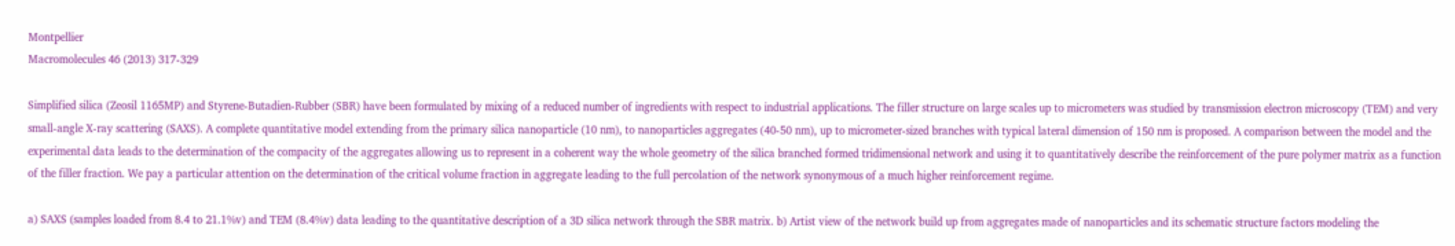Montpellier
Macromolecules 46 (2013) 317-329

Simplified silica (Zeosil 1165MP) and Styrene-Butadien-Rubber (SBR) have been formulated by mixing of a reduced number of ingredients with respect to industrial applications. The filler structure on large scales up to micrometers was studied by transmission electron microscopy (TEM) and very small-angle X-ray scattering (SAXS). A complete quantitative model extending from the primary silica nanoparticle (10 nm), to nanoparticles aggregates (40-50 nm), up to micrometer-sized branches with typical lateral dimension of 150 nm is proposed. A comparison between the model and the experimental data leads to the determination of the compacity of the aggregates allowing us to represent in a coherent way the whole geometry of the silica branched formed tridimensional network and using it to quantitatively describe the reinforcement of the pure polymer matrix as a function of the filler fraction. We pay a particular attention on the determination of the critical volume fraction in aggregate leading to the full percolation of the network synonymous of a much higher reinforcement regime.

a) SAXS (samples loaded from 8.4 to 21.1%v) and TEM (8.4%v) data leading to the quantitative description of a 3D silica network through the SBR matrix. b) Artist view of the network build up from aggregates made of nanoparticles and its schematic structure factors modeling the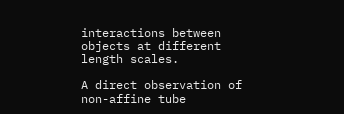interactions between objects at different length scales.

A direct observation of non-affine tube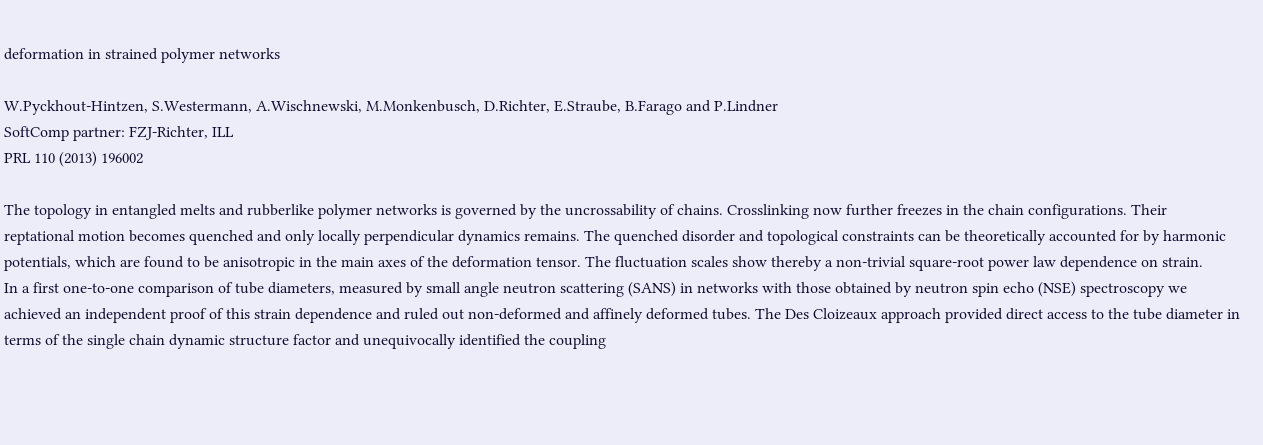deformation in strained polymer networks

W.Pyckhout-Hintzen, S.Westermann, A.Wischnewski, M.Monkenbusch, D.Richter, E.Straube, B.Farago and P.Lindner
SoftComp partner: FZJ-Richter, ILL
PRL 110 (2013) 196002

The topology in entangled melts and rubberlike polymer networks is governed by the uncrossability of chains. Crosslinking now further freezes in the chain configurations. Their reptational motion becomes quenched and only locally perpendicular dynamics remains. The quenched disorder and topological constraints can be theoretically accounted for by harmonic potentials, which are found to be anisotropic in the main axes of the deformation tensor. The fluctuation scales show thereby a non-trivial square-root power law dependence on strain.
In a first one-to-one comparison of tube diameters, measured by small angle neutron scattering (SANS) in networks with those obtained by neutron spin echo (NSE) spectroscopy we achieved an independent proof of this strain dependence and ruled out non-deformed and affinely deformed tubes. The Des Cloizeaux approach provided direct access to the tube diameter in terms of the single chain dynamic structure factor and unequivocally identified the coupling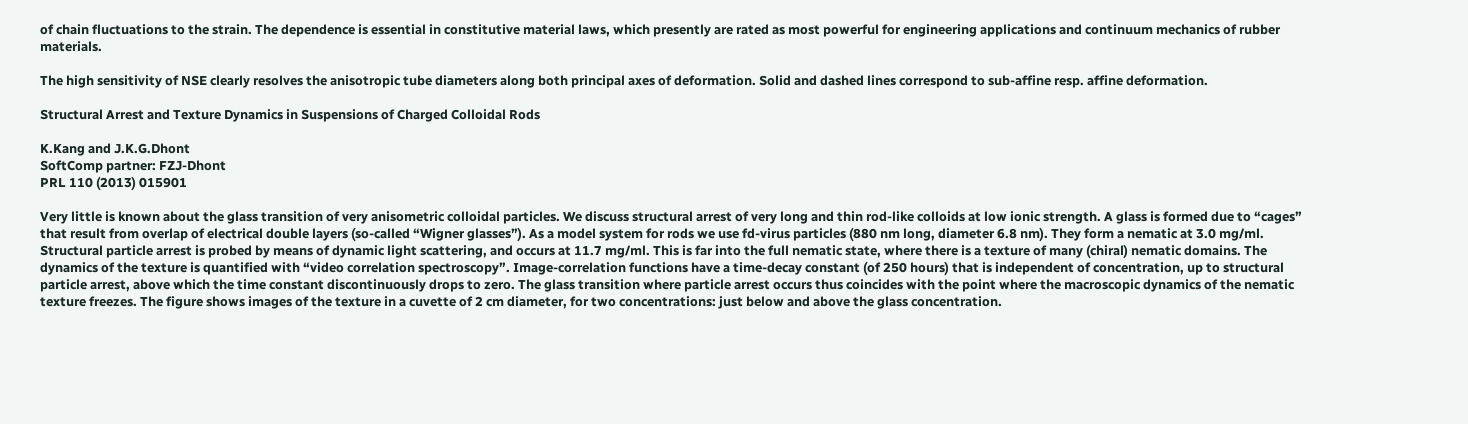of chain fluctuations to the strain. The dependence is essential in constitutive material laws, which presently are rated as most powerful for engineering applications and continuum mechanics of rubber materials.

The high sensitivity of NSE clearly resolves the anisotropic tube diameters along both principal axes of deformation. Solid and dashed lines correspond to sub-affine resp. affine deformation.

Structural Arrest and Texture Dynamics in Suspensions of Charged Colloidal Rods

K.Kang and J.K.G.Dhont
SoftComp partner: FZJ-Dhont
PRL 110 (2013) 015901

Very little is known about the glass transition of very anisometric colloidal particles. We discuss structural arrest of very long and thin rod-like colloids at low ionic strength. A glass is formed due to “cages” that result from overlap of electrical double layers (so-called “Wigner glasses”). As a model system for rods we use fd-virus particles (880 nm long, diameter 6.8 nm). They form a nematic at 3.0 mg/ml. Structural particle arrest is probed by means of dynamic light scattering, and occurs at 11.7 mg/ml. This is far into the full nematic state, where there is a texture of many (chiral) nematic domains. The dynamics of the texture is quantified with “video correlation spectroscopy”. Image-correlation functions have a time-decay constant (of 250 hours) that is independent of concentration, up to structural particle arrest, above which the time constant discontinuously drops to zero. The glass transition where particle arrest occurs thus coincides with the point where the macroscopic dynamics of the nematic texture freezes. The figure shows images of the texture in a cuvette of 2 cm diameter, for two concentrations: just below and above the glass concentration.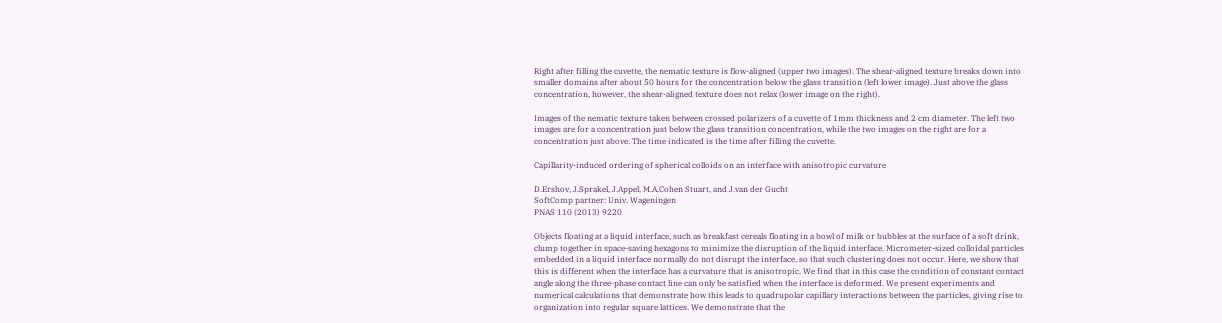Right after filling the cuvette, the nematic texture is flow-aligned (upper two images). The shear-aligned texture breaks down into smaller domains after about 50 hours for the concentration below the glass transition (left lower image). Just above the glass concentration, however, the shear-aligned texture does not relax (lower image on the right).

Images of the nematic texture taken between crossed polarizers of a cuvette of 1mm thickness and 2 cm diameter. The left two images are for a concentration just below the glass transition concentration, while the two images on the right are for a concentration just above. The time indicated is the time after filling the cuvette.

Capillarity-induced ordering of spherical colloids on an interface with anisotropic curvature

D.Ershov, J.Sprakel, J.Appel, M.A.Cohen Stuart, and J.van der Gucht
SoftComp partner: Univ. Wageningen
PNAS 110 (2013) 9220

Objects floating at a liquid interface, such as breakfast cereals floating in a bowl of milk or bubbles at the surface of a soft drink, clump together in space-saving hexagons to minimize the disruption of the liquid interface. Micrometer-sized colloidal particles embedded in a liquid interface normally do not disrupt the interface, so that such clustering does not occur. Here, we show that this is different when the interface has a curvature that is anisotropic. We find that in this case the condition of constant contact angle along the three-phase contact line can only be satisfied when the interface is deformed. We present experiments and numerical calculations that demonstrate how this leads to quadrupolar capillary interactions between the particles, giving rise to organization into regular square lattices. We demonstrate that the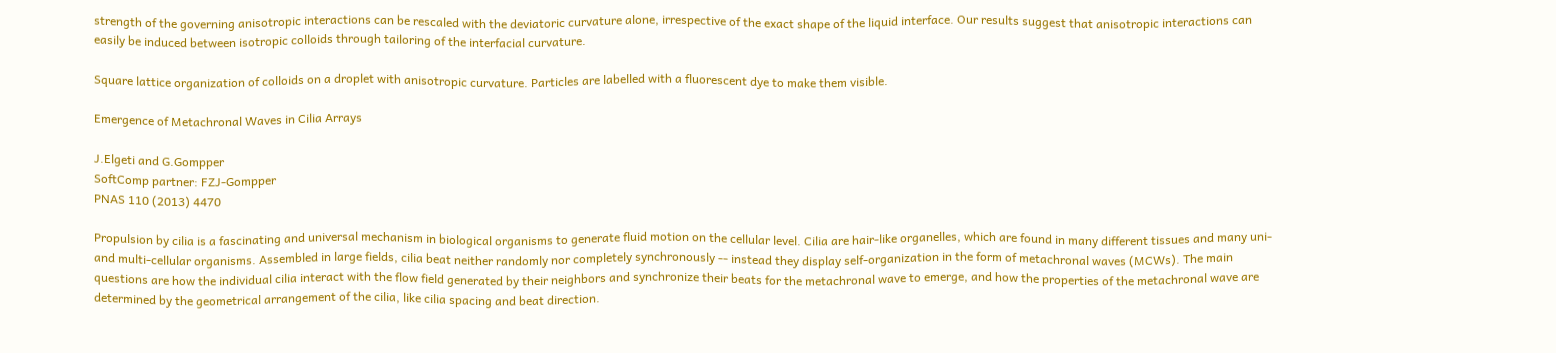strength of the governing anisotropic interactions can be rescaled with the deviatoric curvature alone, irrespective of the exact shape of the liquid interface. Our results suggest that anisotropic interactions can easily be induced between isotropic colloids through tailoring of the interfacial curvature.

Square lattice organization of colloids on a droplet with anisotropic curvature. Particles are labelled with a fluorescent dye to make them visible.

Emergence of Metachronal Waves in Cilia Arrays

J.Elgeti and G.Gompper
SoftComp partner: FZJ-Gompper
PNAS 110 (2013) 4470

Propulsion by cilia is a fascinating and universal mechanism in biological organisms to generate fluid motion on the cellular level. Cilia are hair-like organelles, which are found in many different tissues and many uni- and multi-cellular organisms. Assembled in large fields, cilia beat neither randomly nor completely synchronously -- instead they display self-organization in the form of metachronal waves (MCWs). The main questions are how the individual cilia interact with the flow field generated by their neighbors and synchronize their beats for the metachronal wave to emerge, and how the properties of the metachronal wave are determined by the geometrical arrangement of the cilia, like cilia spacing and beat direction.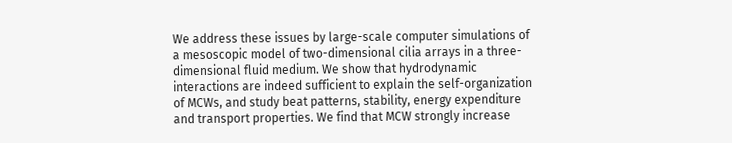We address these issues by large-scale computer simulations of a mesoscopic model of two-dimensional cilia arrays in a three-dimensional fluid medium. We show that hydrodynamic interactions are indeed sufficient to explain the self-organization of MCWs, and study beat patterns, stability, energy expenditure and transport properties. We find that MCW strongly increase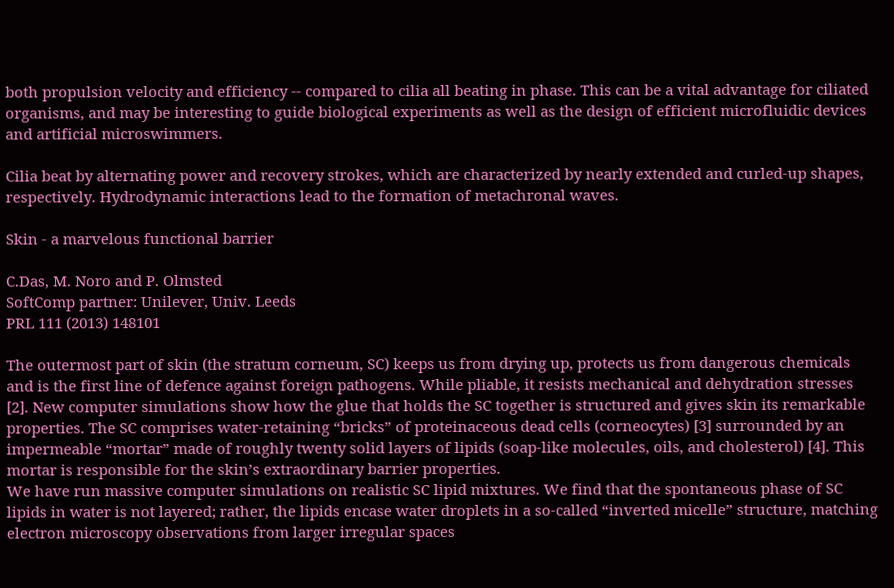both propulsion velocity and efficiency -- compared to cilia all beating in phase. This can be a vital advantage for ciliated organisms, and may be interesting to guide biological experiments as well as the design of efficient microfluidic devices and artificial microswimmers.

Cilia beat by alternating power and recovery strokes, which are characterized by nearly extended and curled-up shapes, respectively. Hydrodynamic interactions lead to the formation of metachronal waves.

Skin - a marvelous functional barrier

C.Das, M. Noro and P. Olmsted
SoftComp partner: Unilever, Univ. Leeds
PRL 111 (2013) 148101

The outermost part of skin (the stratum corneum, SC) keeps us from drying up, protects us from dangerous chemicals and is the first line of defence against foreign pathogens. While pliable, it resists mechanical and dehydration stresses [2]. New computer simulations show how the glue that holds the SC together is structured and gives skin its remarkable properties. The SC comprises water-retaining “bricks” of proteinaceous dead cells (corneocytes) [3] surrounded by an impermeable “mortar” made of roughly twenty solid layers of lipids (soap-like molecules, oils, and cholesterol) [4]. This mortar is responsible for the skin’s extraordinary barrier properties.
We have run massive computer simulations on realistic SC lipid mixtures. We find that the spontaneous phase of SC lipids in water is not layered; rather, the lipids encase water droplets in a so-called “inverted micelle” structure, matching electron microscopy observations from larger irregular spaces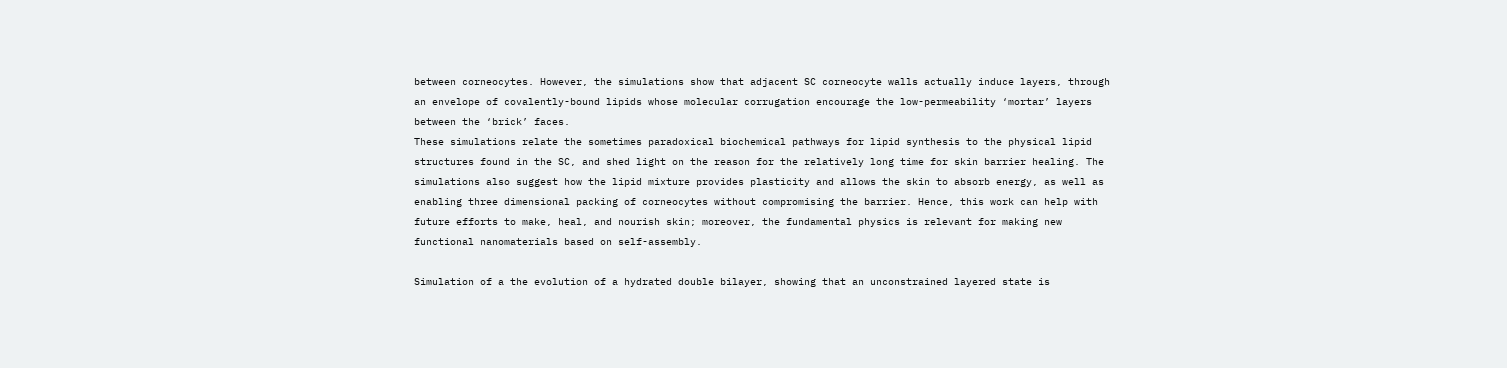between corneocytes. However, the simulations show that adjacent SC corneocyte walls actually induce layers, through an envelope of covalently-bound lipids whose molecular corrugation encourage the low-permeability ‘mortar’ layers between the ‘brick’ faces.
These simulations relate the sometimes paradoxical biochemical pathways for lipid synthesis to the physical lipid structures found in the SC, and shed light on the reason for the relatively long time for skin barrier healing. The simulations also suggest how the lipid mixture provides plasticity and allows the skin to absorb energy, as well as enabling three dimensional packing of corneocytes without compromising the barrier. Hence, this work can help with future efforts to make, heal, and nourish skin; moreover, the fundamental physics is relevant for making new functional nanomaterials based on self-assembly.

Simulation of a the evolution of a hydrated double bilayer, showing that an unconstrained layered state is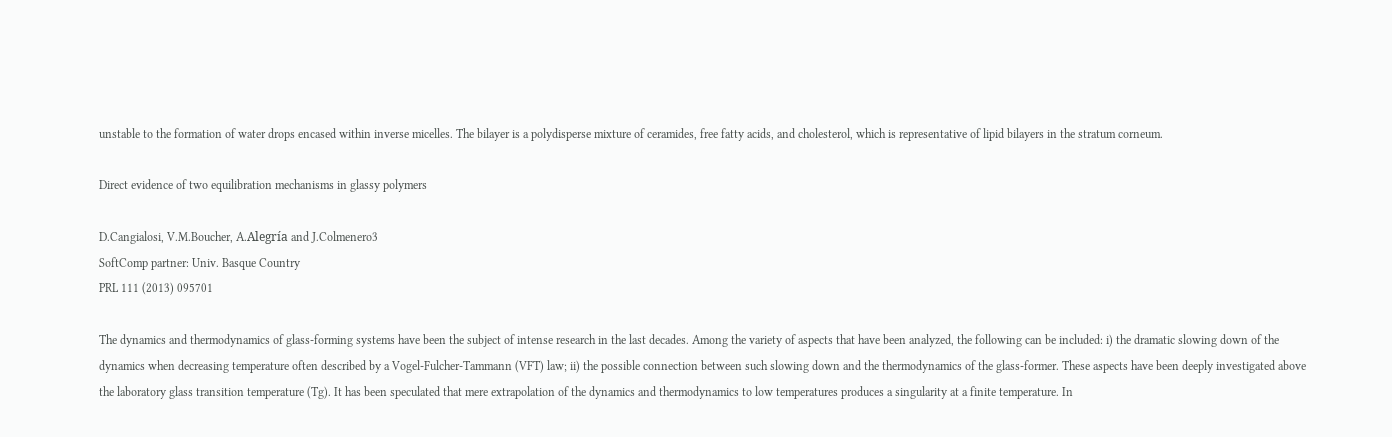unstable to the formation of water drops encased within inverse micelles. The bilayer is a polydisperse mixture of ceramides, free fatty acids, and cholesterol, which is representative of lipid bilayers in the stratum corneum.

Direct evidence of two equilibration mechanisms in glassy polymers

D.Cangialosi, V.M.Boucher, A.Alegría and J.Colmenero3
SoftComp partner: Univ. Basque Country
PRL 111 (2013) 095701

The dynamics and thermodynamics of glass-forming systems have been the subject of intense research in the last decades. Among the variety of aspects that have been analyzed, the following can be included: i) the dramatic slowing down of the dynamics when decreasing temperature often described by a Vogel-Fulcher-Tammann (VFT) law; ii) the possible connection between such slowing down and the thermodynamics of the glass-former. These aspects have been deeply investigated above the laboratory glass transition temperature (Tg). It has been speculated that mere extrapolation of the dynamics and thermodynamics to low temperatures produces a singularity at a finite temperature. In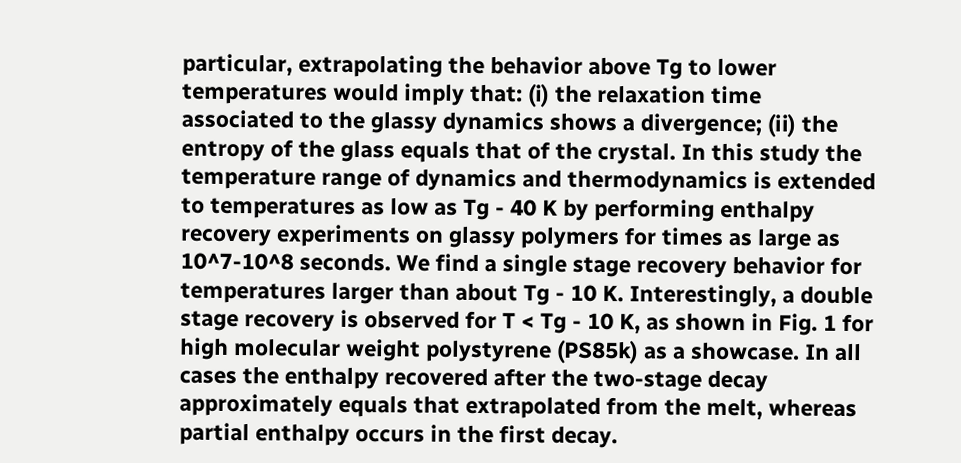particular, extrapolating the behavior above Tg to lower temperatures would imply that: (i) the relaxation time associated to the glassy dynamics shows a divergence; (ii) the entropy of the glass equals that of the crystal. In this study the temperature range of dynamics and thermodynamics is extended to temperatures as low as Tg - 40 K by performing enthalpy recovery experiments on glassy polymers for times as large as 10^7-10^8 seconds. We find a single stage recovery behavior for temperatures larger than about Tg - 10 K. Interestingly, a double stage recovery is observed for T < Tg - 10 K, as shown in Fig. 1 for high molecular weight polystyrene (PS85k) as a showcase. In all cases the enthalpy recovered after the two-stage decay approximately equals that extrapolated from the melt, whereas partial enthalpy occurs in the first decay.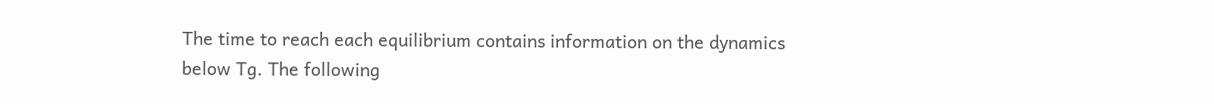The time to reach each equilibrium contains information on the dynamics below Tg. The following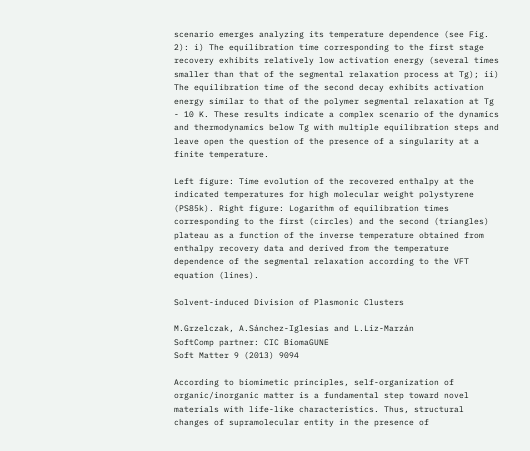scenario emerges analyzing its temperature dependence (see Fig. 2): i) The equilibration time corresponding to the first stage recovery exhibits relatively low activation energy (several times smaller than that of the segmental relaxation process at Tg); ii) The equilibration time of the second decay exhibits activation energy similar to that of the polymer segmental relaxation at Tg - 10 K. These results indicate a complex scenario of the dynamics and thermodynamics below Tg with multiple equilibration steps and leave open the question of the presence of a singularity at a finite temperature.

Left figure: Time evolution of the recovered enthalpy at the indicated temperatures for high molecular weight polystyrene (PS85k). Right figure: Logarithm of equilibration times corresponding to the first (circles) and the second (triangles) plateau as a function of the inverse temperature obtained from enthalpy recovery data and derived from the temperature dependence of the segmental relaxation according to the VFT equation (lines).

Solvent-induced Division of Plasmonic Clusters

M.Grzelczak, A.Sánchez-Iglesias and L.Liz-Marzán
SoftComp partner: CIC BiomaGUNE
Soft Matter 9 (2013) 9094

According to biomimetic principles, self-organization of organic/inorganic matter is a fundamental step toward novel materials with life-like characteristics. Thus, structural changes of supramolecular entity in the presence of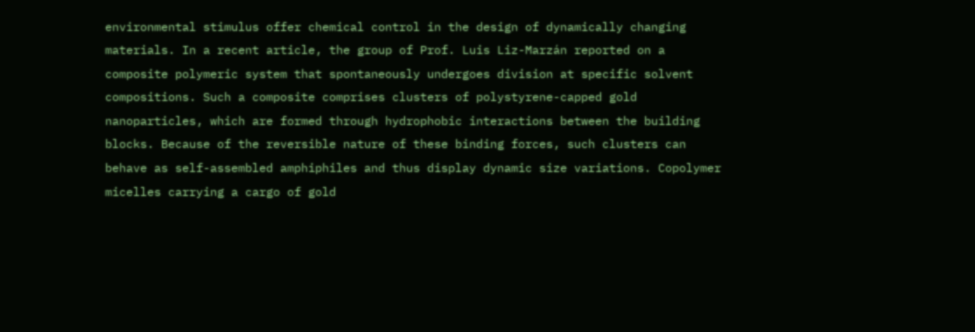environmental stimulus offer chemical control in the design of dynamically changing materials. In a recent article, the group of Prof. Luis Liz-Marzán reported on a composite polymeric system that spontaneously undergoes division at specific solvent compositions. Such a composite comprises clusters of polystyrene-capped gold nanoparticles, which are formed through hydrophobic interactions between the building blocks. Because of the reversible nature of these binding forces, such clusters can behave as self-assembled amphiphiles and thus display dynamic size variations. Copolymer micelles carrying a cargo of gold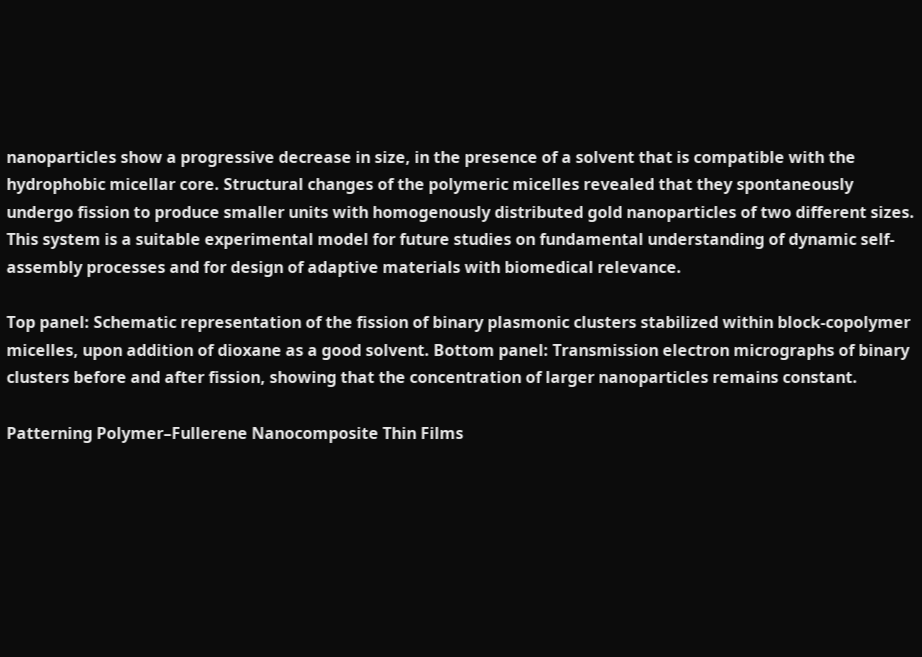nanoparticles show a progressive decrease in size, in the presence of a solvent that is compatible with the hydrophobic micellar core. Structural changes of the polymeric micelles revealed that they spontaneously undergo fission to produce smaller units with homogenously distributed gold nanoparticles of two different sizes. This system is a suitable experimental model for future studies on fundamental understanding of dynamic self-assembly processes and for design of adaptive materials with biomedical relevance.

Top panel: Schematic representation of the fission of binary plasmonic clusters stabilized within block-copolymer micelles, upon addition of dioxane as a good solvent. Bottom panel: Transmission electron micrographs of binary clusters before and after fission, showing that the concentration of larger nanoparticles remains constant.

Patterning Polymer–Fullerene Nanocomposite Thin Films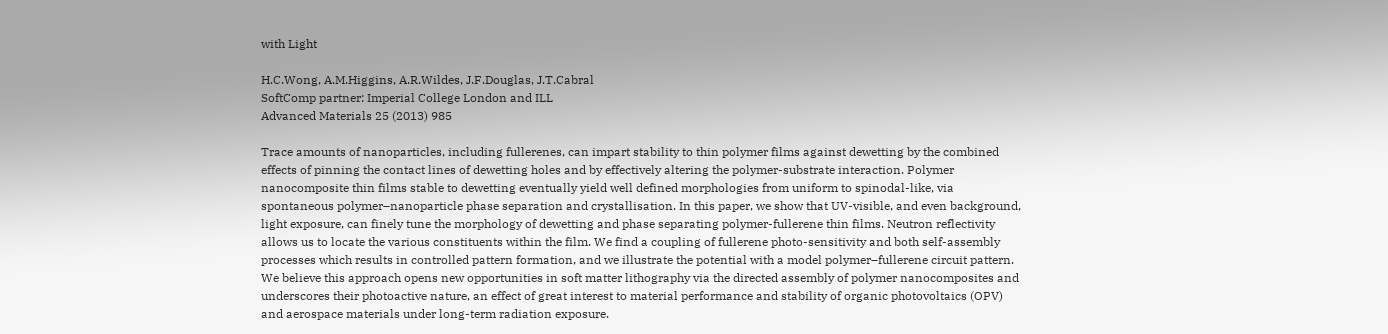with Light

H.C.Wong, A.M.Higgins, A.R.Wildes, J.F.Douglas, J.T.Cabral
SoftComp partner: Imperial College London and ILL
Advanced Materials 25 (2013) 985

Trace amounts of nanoparticles, including fullerenes, can impart stability to thin polymer films against dewetting by the combined effects of pinning the contact lines of dewetting holes and by effectively altering the polymer-substrate interaction. Polymer nanocomposite thin films stable to dewetting eventually yield well defined morphologies from uniform to spinodal-like, via spontaneous polymer–nanoparticle phase separation and crystallisation. In this paper, we show that UV-visible, and even background, light exposure, can finely tune the morphology of dewetting and phase separating polymer-fullerene thin films. Neutron reflectivity allows us to locate the various constituents within the film. We find a coupling of fullerene photo-sensitivity and both self-assembly processes which results in controlled pattern formation, and we illustrate the potential with a model polymer–fullerene circuit pattern. We believe this approach opens new opportunities in soft matter lithography via the directed assembly of polymer nanocomposites and underscores their photoactive nature, an effect of great interest to material performance and stability of organic photovoltaics (OPV) and aerospace materials under long-term radiation exposure.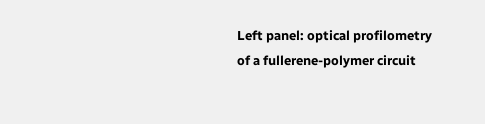Left panel: optical profilometry of a fullerene-polymer circuit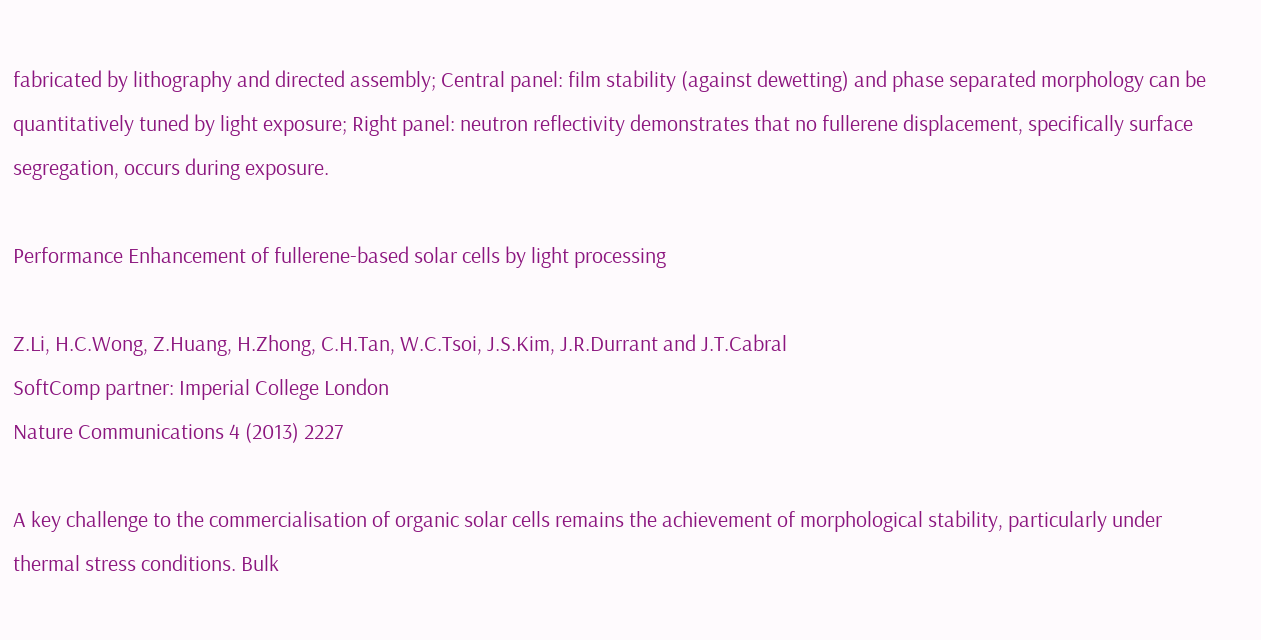fabricated by lithography and directed assembly; Central panel: film stability (against dewetting) and phase separated morphology can be quantitatively tuned by light exposure; Right panel: neutron reflectivity demonstrates that no fullerene displacement, specifically surface segregation, occurs during exposure.

Performance Enhancement of fullerene-based solar cells by light processing

Z.Li, H.C.Wong, Z.Huang, H.Zhong, C.H.Tan, W.C.Tsoi, J.S.Kim, J.R.Durrant and J.T.Cabral
SoftComp partner: Imperial College London
Nature Communications 4 (2013) 2227

A key challenge to the commercialisation of organic solar cells remains the achievement of morphological stability, particularly under thermal stress conditions. Bulk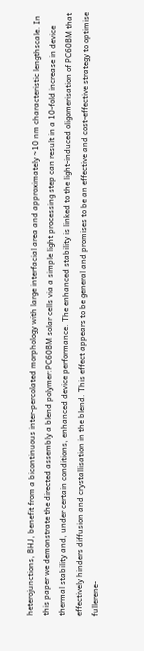heterojunctions, BHJ, benefit from a bicontinuous inter-percolated morphology with large interfacial area and approximately ~10 nm characteristic lengthscale. In this paper we demonstrate the directed assembly a blend polymer:PC60BM solar cells via a simple light processing step can result in a 10-fold increase in device thermal stability and, under certain conditions, enhanced device performance. The enhanced stability is linked to the light-induced oligomerisation of PC60BM that effectively hinders diffusion and crystallisation in the blend. This effect appears to be general and promises to be an effective and cost-effective strategy to optimise fullerene-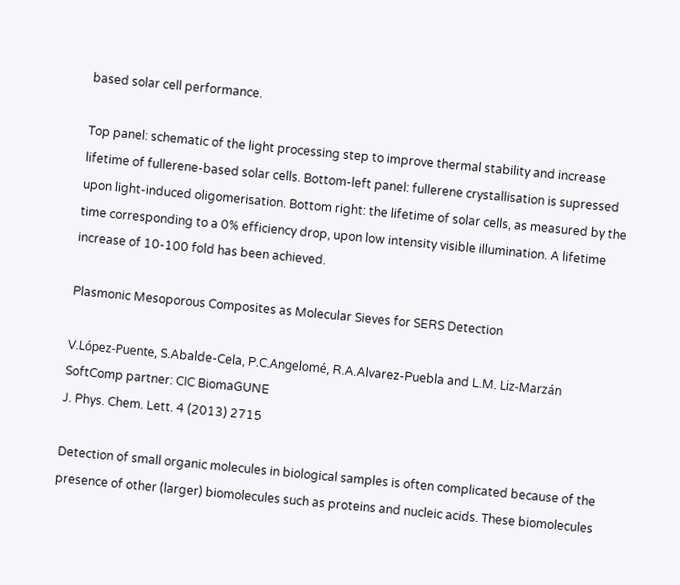based solar cell performance.

Top panel: schematic of the light processing step to improve thermal stability and increase lifetime of fullerene-based solar cells. Bottom-left panel: fullerene crystallisation is supressed upon light-induced oligomerisation. Bottom right: the lifetime of solar cells, as measured by the time corresponding to a 0% efficiency drop, upon low intensity visible illumination. A lifetime increase of 10-100 fold has been achieved.

Plasmonic Mesoporous Composites as Molecular Sieves for SERS Detection

V.López-Puente, S.Abalde-Cela, P.C.Angelomé, R.A.Alvarez-Puebla and L.M. Liz-Marzán
SoftComp partner: CIC BiomaGUNE
J. Phys. Chem. Lett. 4 (2013) 2715

Detection of small organic molecules in biological samples is often complicated because of the presence of other (larger) biomolecules such as proteins and nucleic acids. These biomolecules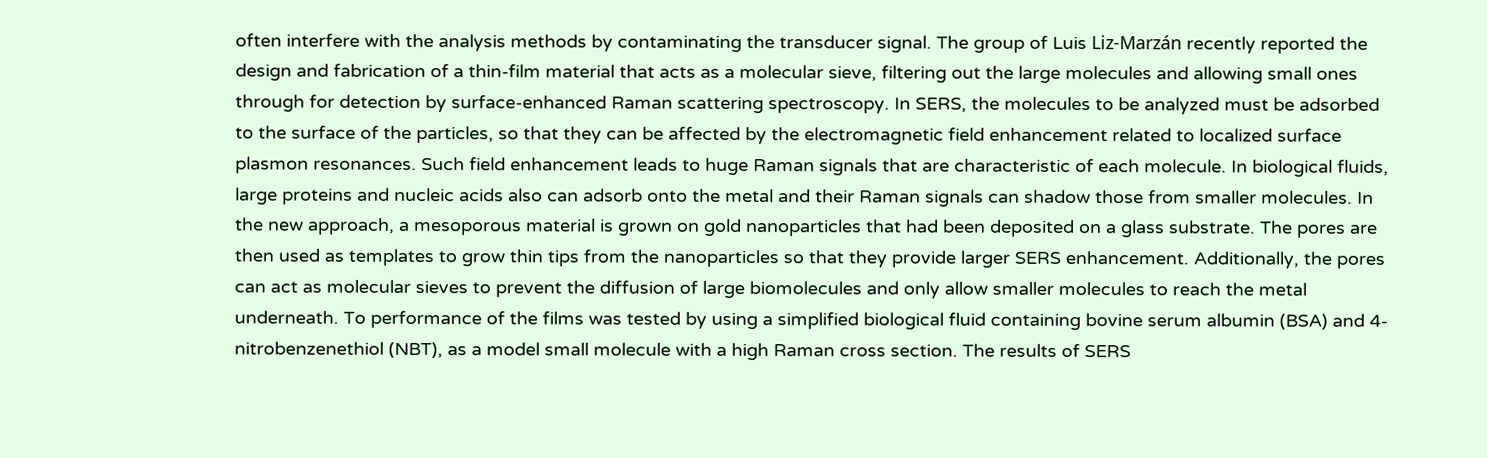often interfere with the analysis methods by contaminating the transducer signal. The group of Luis Liz-Marzán recently reported the design and fabrication of a thin-film material that acts as a molecular sieve, filtering out the large molecules and allowing small ones through for detection by surface-enhanced Raman scattering spectroscopy. In SERS, the molecules to be analyzed must be adsorbed to the surface of the particles, so that they can be affected by the electromagnetic field enhancement related to localized surface plasmon resonances. Such field enhancement leads to huge Raman signals that are characteristic of each molecule. In biological fluids, large proteins and nucleic acids also can adsorb onto the metal and their Raman signals can shadow those from smaller molecules. In the new approach, a mesoporous material is grown on gold nanoparticles that had been deposited on a glass substrate. The pores are then used as templates to grow thin tips from the nanoparticles so that they provide larger SERS enhancement. Additionally, the pores can act as molecular sieves to prevent the diffusion of large biomolecules and only allow smaller molecules to reach the metal underneath. To performance of the films was tested by using a simplified biological fluid containing bovine serum albumin (BSA) and 4-nitrobenzenethiol (NBT), as a model small molecule with a high Raman cross section. The results of SERS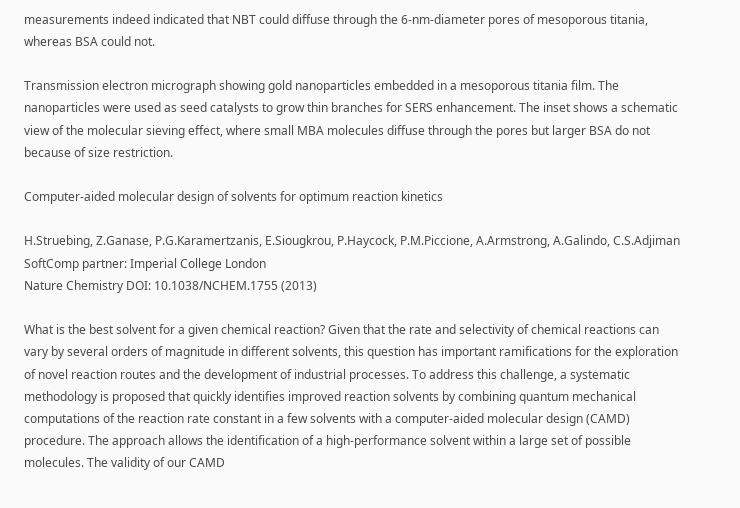measurements indeed indicated that NBT could diffuse through the 6-nm-diameter pores of mesoporous titania, whereas BSA could not.

Transmission electron micrograph showing gold nanoparticles embedded in a mesoporous titania film. The nanoparticles were used as seed catalysts to grow thin branches for SERS enhancement. The inset shows a schematic view of the molecular sieving effect, where small MBA molecules diffuse through the pores but larger BSA do not because of size restriction.

Computer-aided molecular design of solvents for optimum reaction kinetics

H.Struebing, Z.Ganase, P.G.Karamertzanis, E.Siougkrou, P.Haycock, P.M.Piccione, A.Armstrong, A.Galindo, C.S.Adjiman
SoftComp partner: Imperial College London
Nature Chemistry DOI: 10.1038/NCHEM.1755 (2013)

What is the best solvent for a given chemical reaction? Given that the rate and selectivity of chemical reactions can vary by several orders of magnitude in different solvents, this question has important ramifications for the exploration of novel reaction routes and the development of industrial processes. To address this challenge, a systematic methodology is proposed that quickly identifies improved reaction solvents by combining quantum mechanical computations of the reaction rate constant in a few solvents with a computer-aided molecular design (CAMD) procedure. The approach allows the identification of a high-performance solvent within a large set of possible molecules. The validity of our CAMD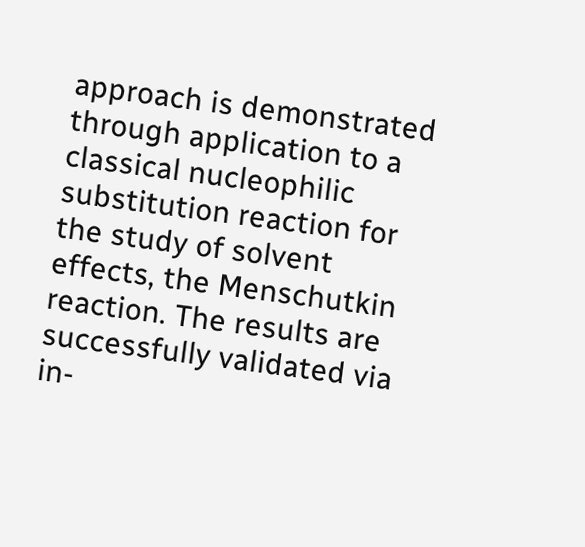approach is demonstrated through application to a classical nucleophilic substitution reaction for the study of solvent effects, the Menschutkin reaction. The results are successfully validated via in-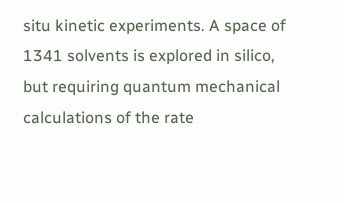situ kinetic experiments. A space of 1341 solvents is explored in silico, but requiring quantum mechanical calculations of the rate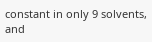constant in only 9 solvents, and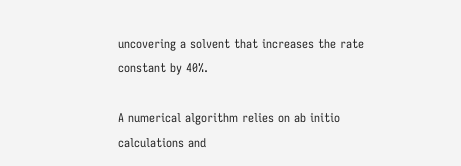uncovering a solvent that increases the rate constant by 40%.

A numerical algorithm relies on ab initio calculations and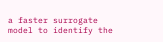a faster surrogate model to identify the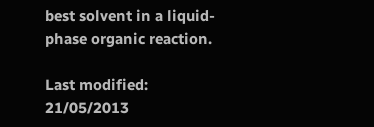best solvent in a liquid-phase organic reaction.

Last modified: 21/05/2013